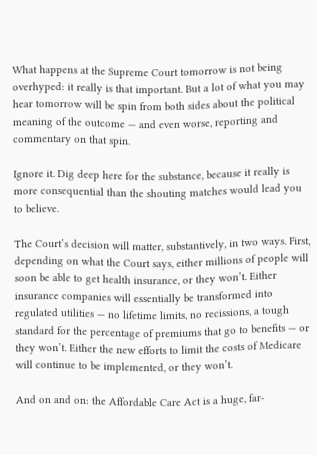What happens at the Supreme Court tomorrow is not being overhyped: it really is that important. But a lot of what you may hear tomorrow will be spin from both sides about the political meaning of the outcome — and even worse, reporting and commentary on that spin.

Ignore it. Dig deep here for the substance, because it really is more consequential than the shouting matches would lead you to believe.

The Court’s decision will matter, substantively, in two ways. First, depending on what the Court says, either millions of people will soon be able to get health insurance, or they won’t. Either insurance companies will essentially be transformed into regulated utilities — no lifetime limits, no recissions, a tough standard for the percentage of premiums that go to benefits — or they won’t. Either the new efforts to limit the costs of Medicare will continue to be implemented, or they won’t.

And on and on: the Affordable Care Act is a huge, far-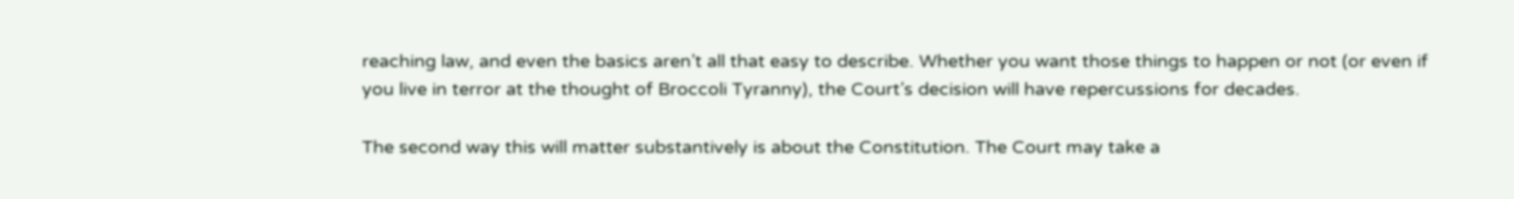reaching law, and even the basics aren’t all that easy to describe. Whether you want those things to happen or not (or even if you live in terror at the thought of Broccoli Tyranny), the Court’s decision will have repercussions for decades.

The second way this will matter substantively is about the Constitution. The Court may take a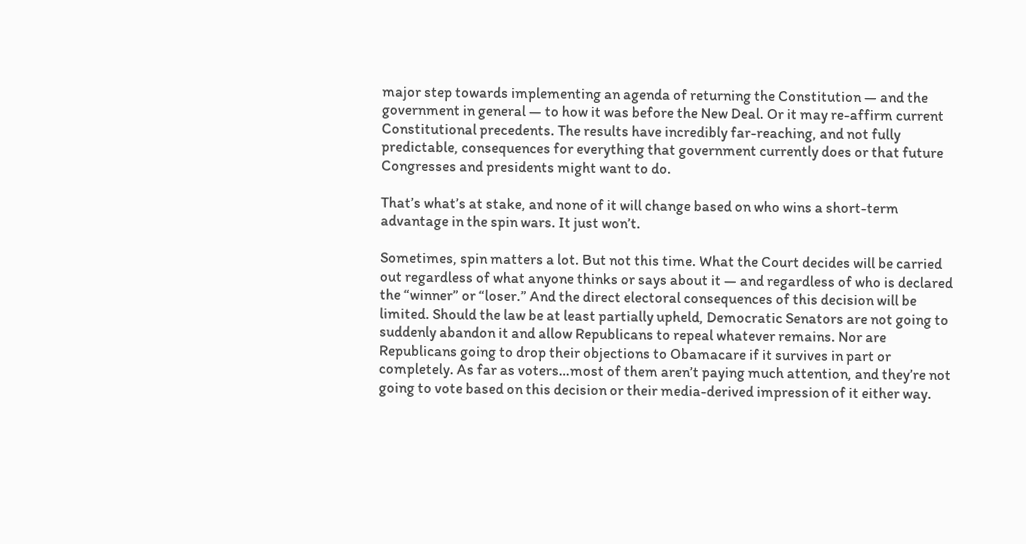major step towards implementing an agenda of returning the Constitution — and the government in general — to how it was before the New Deal. Or it may re-affirm current Constitutional precedents. The results have incredibly far-reaching, and not fully predictable, consequences for everything that government currently does or that future Congresses and presidents might want to do.

That’s what’s at stake, and none of it will change based on who wins a short-term advantage in the spin wars. It just won’t.

Sometimes, spin matters a lot. But not this time. What the Court decides will be carried out regardless of what anyone thinks or says about it — and regardless of who is declared the “winner” or “loser.” And the direct electoral consequences of this decision will be limited. Should the law be at least partially upheld, Democratic Senators are not going to suddenly abandon it and allow Republicans to repeal whatever remains. Nor are Republicans going to drop their objections to Obamacare if it survives in part or completely. As far as voters…most of them aren’t paying much attention, and they’re not going to vote based on this decision or their media-derived impression of it either way.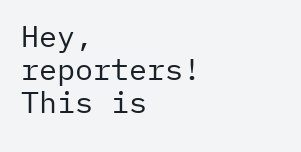Hey, reporters! This is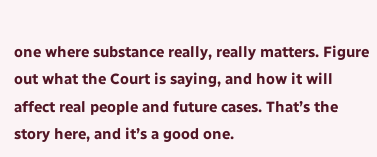one where substance really, really matters. Figure out what the Court is saying, and how it will affect real people and future cases. That’s the story here, and it’s a good one.